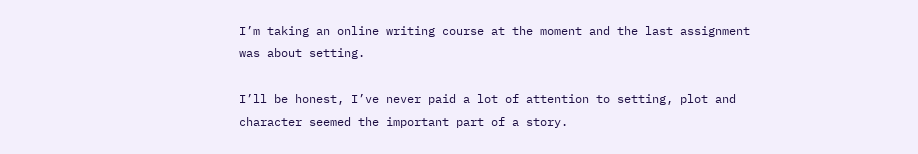I’m taking an online writing course at the moment and the last assignment was about setting.

I’ll be honest, I’ve never paid a lot of attention to setting, plot and character seemed the important part of a story.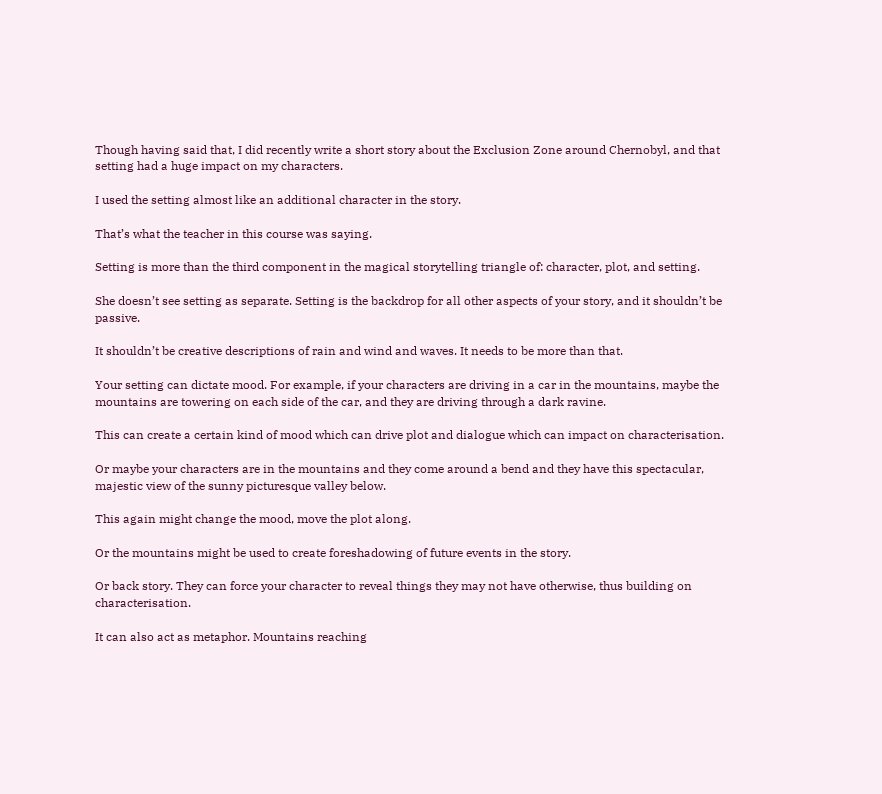Though having said that, I did recently write a short story about the Exclusion Zone around Chernobyl, and that setting had a huge impact on my characters.

I used the setting almost like an additional character in the story.

That’s what the teacher in this course was saying.

Setting is more than the third component in the magical storytelling triangle of: character, plot, and setting.

She doesn’t see setting as separate. Setting is the backdrop for all other aspects of your story, and it shouldn’t be passive.

It shouldn’t be creative descriptions of rain and wind and waves. It needs to be more than that.

Your setting can dictate mood. For example, if your characters are driving in a car in the mountains, maybe the mountains are towering on each side of the car, and they are driving through a dark ravine.

This can create a certain kind of mood which can drive plot and dialogue which can impact on characterisation.

Or maybe your characters are in the mountains and they come around a bend and they have this spectacular, majestic view of the sunny picturesque valley below.

This again might change the mood, move the plot along.

Or the mountains might be used to create foreshadowing of future events in the story.

Or back story. They can force your character to reveal things they may not have otherwise, thus building on characterisation.

It can also act as metaphor. Mountains reaching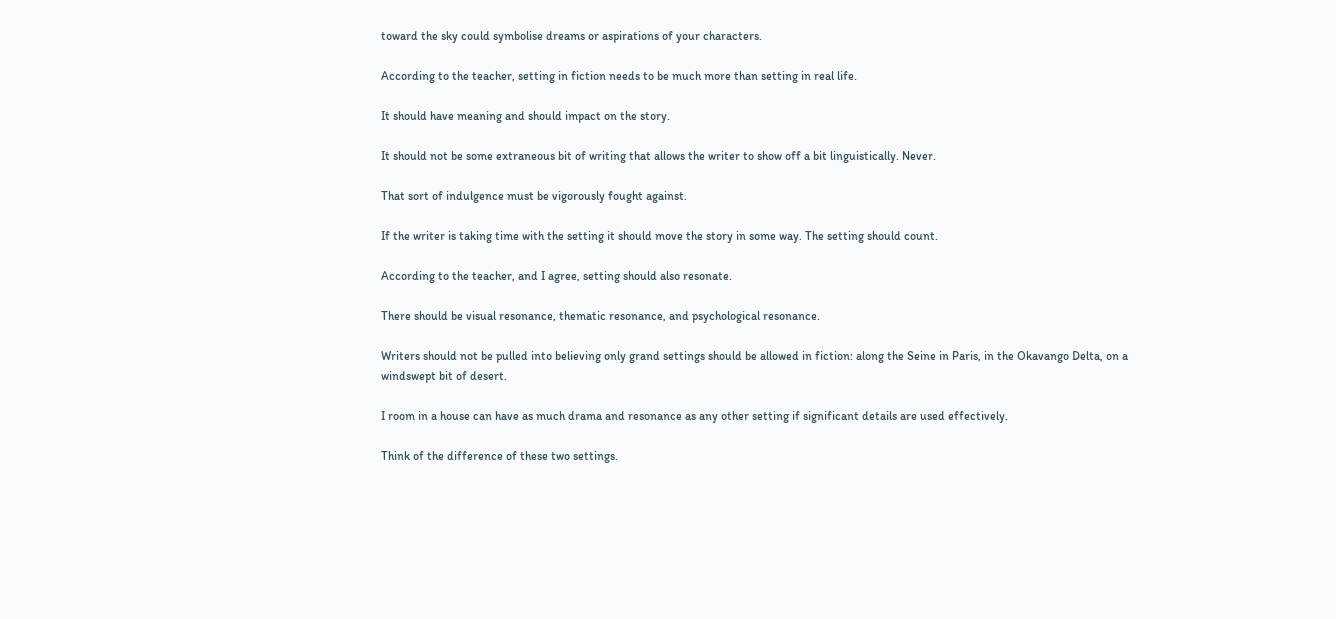toward the sky could symbolise dreams or aspirations of your characters.

According to the teacher, setting in fiction needs to be much more than setting in real life.

It should have meaning and should impact on the story.

It should not be some extraneous bit of writing that allows the writer to show off a bit linguistically. Never.

That sort of indulgence must be vigorously fought against.

If the writer is taking time with the setting it should move the story in some way. The setting should count.

According to the teacher, and I agree, setting should also resonate.

There should be visual resonance, thematic resonance, and psychological resonance.

Writers should not be pulled into believing only grand settings should be allowed in fiction: along the Seine in Paris, in the Okavango Delta, on a windswept bit of desert.

I room in a house can have as much drama and resonance as any other setting if significant details are used effectively.

Think of the difference of these two settings.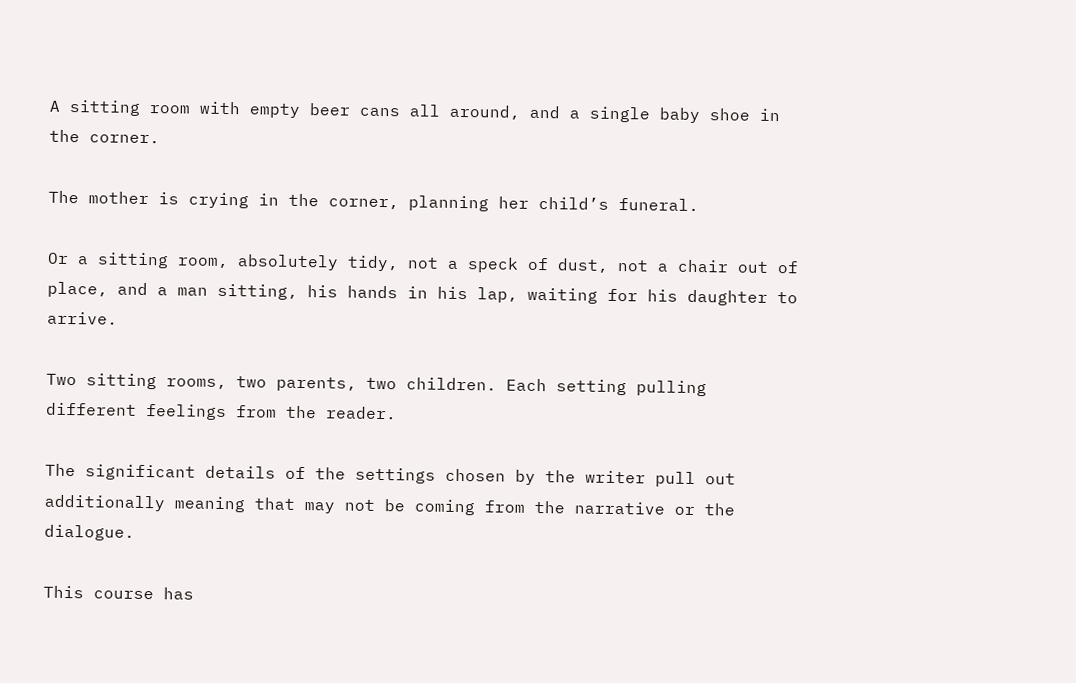A sitting room with empty beer cans all around, and a single baby shoe in the corner.

The mother is crying in the corner, planning her child’s funeral.

Or a sitting room, absolutely tidy, not a speck of dust, not a chair out of place, and a man sitting, his hands in his lap, waiting for his daughter to arrive.

Two sitting rooms, two parents, two children. Each setting pulling different feelings from the reader.

The significant details of the settings chosen by the writer pull out additionally meaning that may not be coming from the narrative or the dialogue.

This course has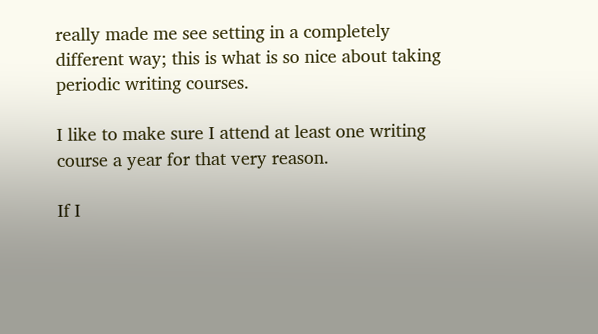really made me see setting in a completely different way; this is what is so nice about taking periodic writing courses.

I like to make sure I attend at least one writing course a year for that very reason.

If I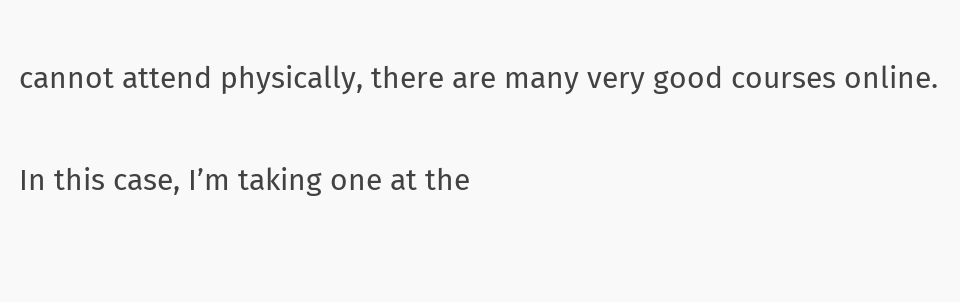cannot attend physically, there are many very good courses online.

In this case, I’m taking one at the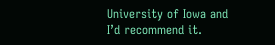University of Iowa and I’d recommend it.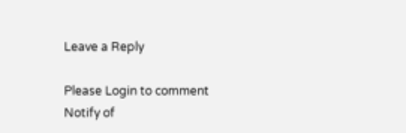Leave a Reply

Please Login to comment
Notify of